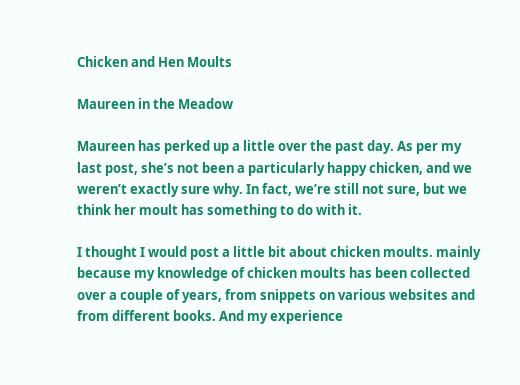Chicken and Hen Moults

Maureen in the Meadow

Maureen has perked up a little over the past day. As per my last post, she’s not been a particularly happy chicken, and we weren’t exactly sure why. In fact, we’re still not sure, but we think her moult has something to do with it.

I thought I would post a little bit about chicken moults. mainly because my knowledge of chicken moults has been collected over a couple of years, from snippets on various websites and from different books. And my experience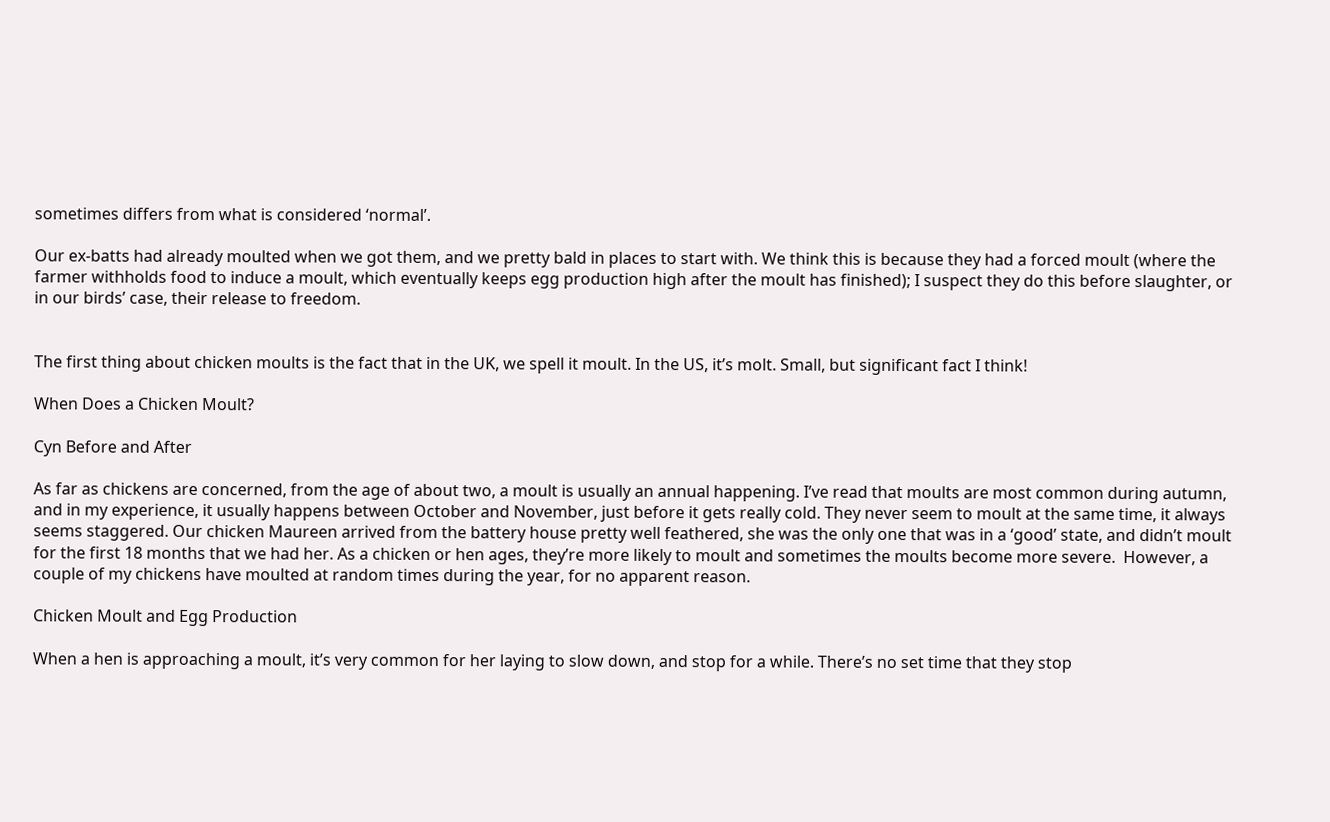sometimes differs from what is considered ‘normal’.

Our ex-batts had already moulted when we got them, and we pretty bald in places to start with. We think this is because they had a forced moult (where the farmer withholds food to induce a moult, which eventually keeps egg production high after the moult has finished); I suspect they do this before slaughter, or in our birds’ case, their release to freedom.


The first thing about chicken moults is the fact that in the UK, we spell it moult. In the US, it’s molt. Small, but significant fact I think!

When Does a Chicken Moult?

Cyn Before and After

As far as chickens are concerned, from the age of about two, a moult is usually an annual happening. I’ve read that moults are most common during autumn, and in my experience, it usually happens between October and November, just before it gets really cold. They never seem to moult at the same time, it always seems staggered. Our chicken Maureen arrived from the battery house pretty well feathered, she was the only one that was in a ‘good’ state, and didn’t moult for the first 18 months that we had her. As a chicken or hen ages, they’re more likely to moult and sometimes the moults become more severe.  However, a couple of my chickens have moulted at random times during the year, for no apparent reason.

Chicken Moult and Egg Production

When a hen is approaching a moult, it’s very common for her laying to slow down, and stop for a while. There’s no set time that they stop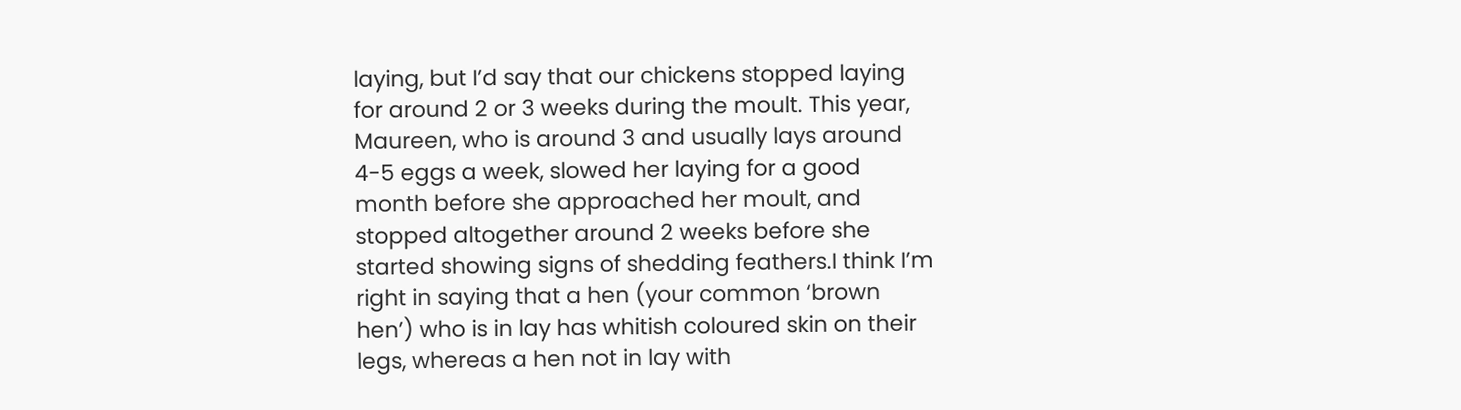laying, but I’d say that our chickens stopped laying for around 2 or 3 weeks during the moult. This year, Maureen, who is around 3 and usually lays around 4-5 eggs a week, slowed her laying for a good month before she approached her moult, and stopped altogether around 2 weeks before she started showing signs of shedding feathers.I think I’m right in saying that a hen (your common ‘brown hen’) who is in lay has whitish coloured skin on their legs, whereas a hen not in lay with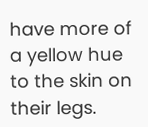have more of a yellow hue to the skin on their legs.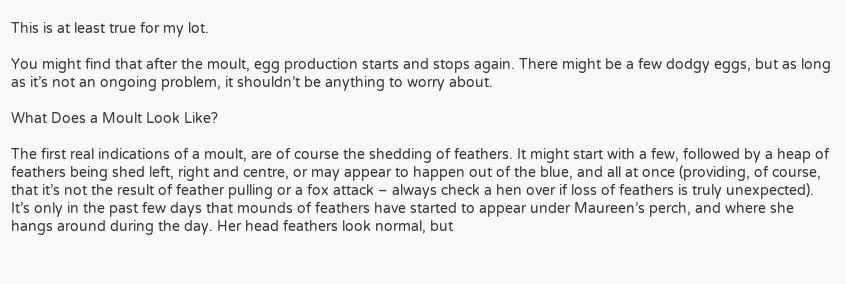This is at least true for my lot.

You might find that after the moult, egg production starts and stops again. There might be a few dodgy eggs, but as long as it’s not an ongoing problem, it shouldn’t be anything to worry about.

What Does a Moult Look Like?

The first real indications of a moult, are of course the shedding of feathers. It might start with a few, followed by a heap of feathers being shed left, right and centre, or may appear to happen out of the blue, and all at once (providing, of course, that it’s not the result of feather pulling or a fox attack – always check a hen over if loss of feathers is truly unexpected). It’s only in the past few days that mounds of feathers have started to appear under Maureen’s perch, and where she hangs around during the day. Her head feathers look normal, but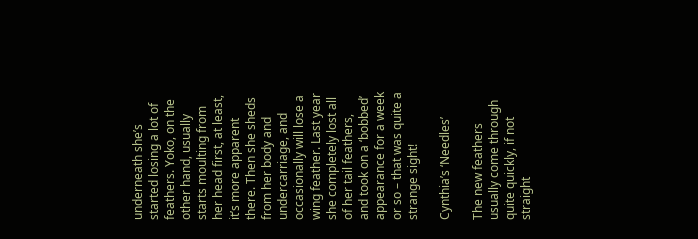underneath she’s started losing a lot of feathers. Yoko, on the other hand, usually starts moulting from her head first, at least, it’s more apparent there. Then she sheds from her body and undercarriage, and occasionally will lose a wing feather. Last year she completely lost all of her tail feathers, and took on a ‘bobbed’ appearance for a week or so – that was quite a strange sight!

Cynthia’s ‘Needles’

The new feathers usually come through quite quickly, if not straight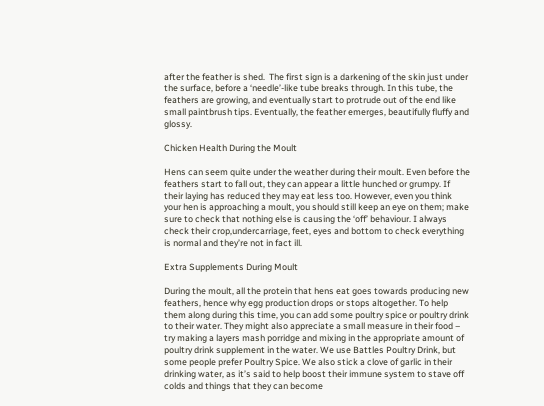after the feather is shed.  The first sign is a darkening of the skin just under the surface, before a ‘needle’-like tube breaks through. In this tube, the feathers are growing, and eventually start to protrude out of the end like small paintbrush tips. Eventually, the feather emerges, beautifully fluffy and glossy.

Chicken Health During the Moult

Hens can seem quite under the weather during their moult. Even before the feathers start to fall out, they can appear a little hunched or grumpy. If their laying has reduced they may eat less too. However, even you think your hen is approaching a moult, you should still keep an eye on them; make sure to check that nothing else is causing the ‘off’ behaviour. I always check their crop,undercarriage, feet, eyes and bottom to check everything is normal and they’re not in fact ill.

Extra Supplements During Moult

During the moult, all the protein that hens eat goes towards producing new feathers, hence why egg production drops or stops altogether. To help them along during this time, you can add some poultry spice or poultry drink to their water. They might also appreciate a small measure in their food – try making a layers mash porridge and mixing in the appropriate amount of poultry drink supplement in the water. We use Battles Poultry Drink, but some people prefer Poultry Spice. We also stick a clove of garlic in their drinking water, as it’s said to help boost their immune system to stave off colds and things that they can become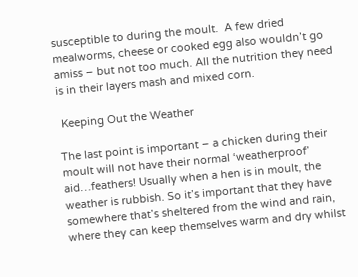susceptible to during the moult.  A few dried mealworms, cheese or cooked egg also wouldn’t go amiss – but not too much. All the nutrition they need is in their layers mash and mixed corn.

 Keeping Out the Weather

The last point is important – a chicken during their moult will not have their normal ‘weatherproof’ aid…feathers! Usually when a hen is in moult, the weather is rubbish. So it’s important that they have somewhere that’s sheltered from the wind and rain, where they can keep themselves warm and dry whilst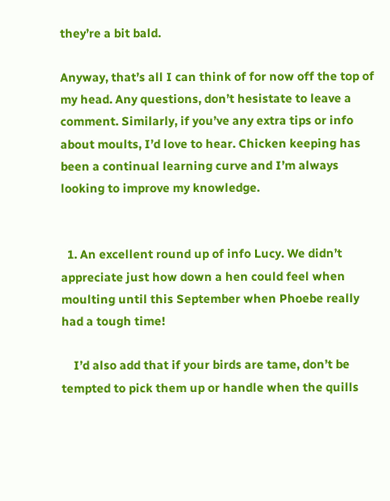they’re a bit bald.

Anyway, that’s all I can think of for now off the top of my head. Any questions, don’t hesistate to leave a comment. Similarly, if you’ve any extra tips or info about moults, I’d love to hear. Chicken keeping has been a continual learning curve and I’m always looking to improve my knowledge.


  1. An excellent round up of info Lucy. We didn’t appreciate just how down a hen could feel when moulting until this September when Phoebe really had a tough time!

    I’d also add that if your birds are tame, don’t be tempted to pick them up or handle when the quills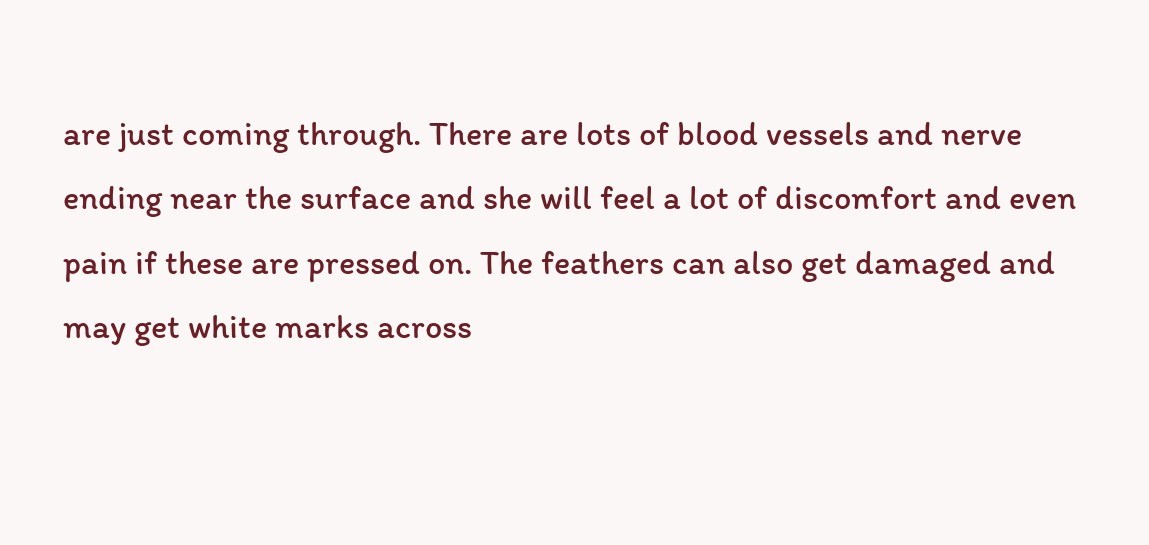are just coming through. There are lots of blood vessels and nerve ending near the surface and she will feel a lot of discomfort and even pain if these are pressed on. The feathers can also get damaged and may get white marks across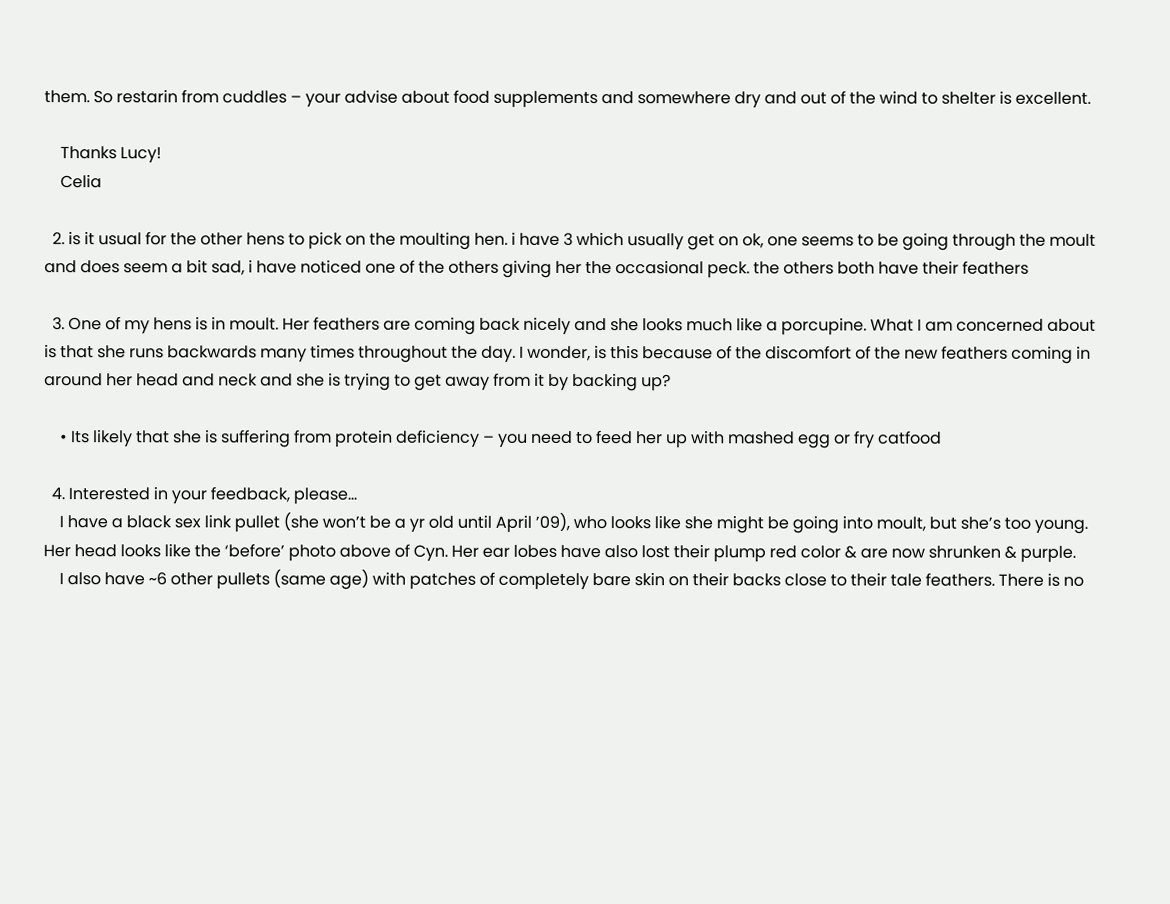them. So restarin from cuddles – your advise about food supplements and somewhere dry and out of the wind to shelter is excellent.

    Thanks Lucy!
    Celia

  2. is it usual for the other hens to pick on the moulting hen. i have 3 which usually get on ok, one seems to be going through the moult and does seem a bit sad, i have noticed one of the others giving her the occasional peck. the others both have their feathers

  3. One of my hens is in moult. Her feathers are coming back nicely and she looks much like a porcupine. What I am concerned about is that she runs backwards many times throughout the day. I wonder, is this because of the discomfort of the new feathers coming in around her head and neck and she is trying to get away from it by backing up?

    • Its likely that she is suffering from protein deficiency – you need to feed her up with mashed egg or fry catfood

  4. Interested in your feedback, please…
    I have a black sex link pullet (she won’t be a yr old until April ’09), who looks like she might be going into moult, but she’s too young. Her head looks like the ‘before’ photo above of Cyn. Her ear lobes have also lost their plump red color & are now shrunken & purple.
    I also have ~6 other pullets (same age) with patches of completely bare skin on their backs close to their tale feathers. There is no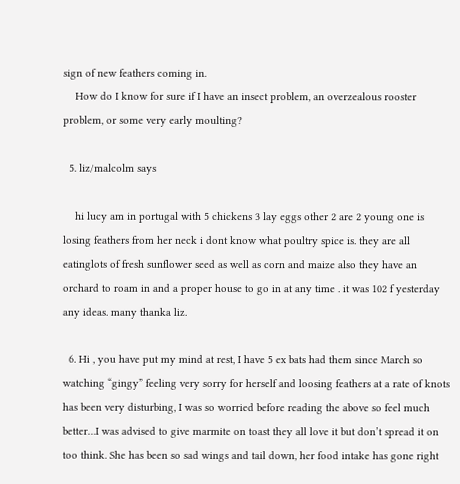sign of new feathers coming in.
    How do I know for sure if I have an insect problem, an overzealous rooster problem, or some very early moulting?

  5. liz/malcolm says

    hi lucy am in portugal with 5 chickens 3 lay eggs other 2 are 2 young one is losing feathers from her neck i dont know what poultry spice is. they are all eatinglots of fresh sunflower seed as well as corn and maize also they have an orchard to roam in and a proper house to go in at any time . it was 102 f yesterday any ideas. many thanka liz.

  6. Hi , you have put my mind at rest, I have 5 ex bats had them since March so watching “gingy” feeling very sorry for herself and loosing feathers at a rate of knots has been very disturbing, I was so worried before reading the above so feel much better…I was advised to give marmite on toast they all love it but don’t spread it on too think. She has been so sad wings and tail down, her food intake has gone right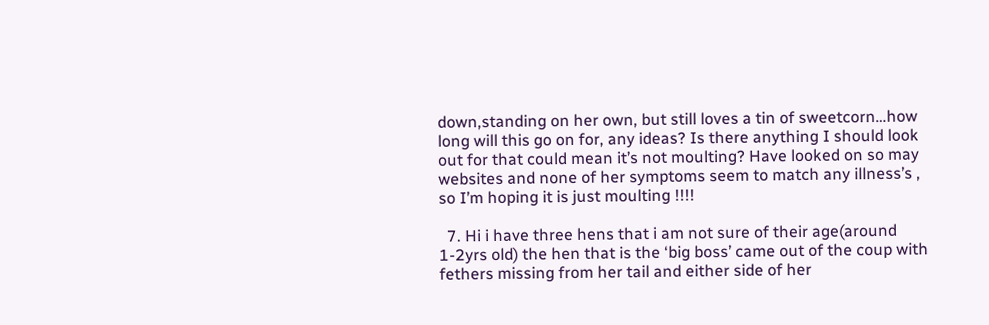down,standing on her own, but still loves a tin of sweetcorn…how long will this go on for, any ideas? Is there anything I should look out for that could mean it’s not moulting? Have looked on so may websites and none of her symptoms seem to match any illness’s , so I’m hoping it is just moulting !!!!

  7. Hi i have three hens that i am not sure of their age(around 1-2yrs old) the hen that is the ‘big boss’ came out of the coup with fethers missing from her tail and either side of her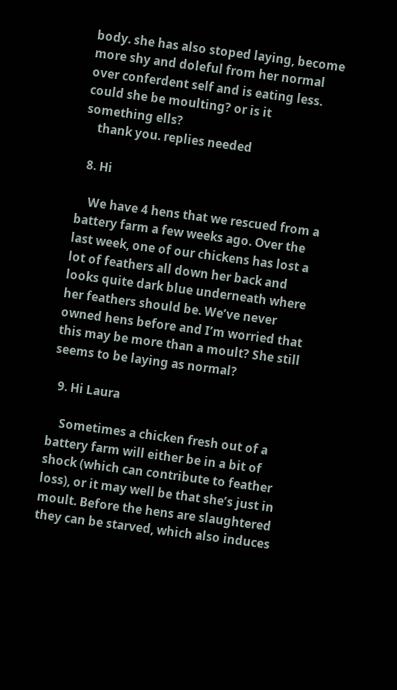body. she has also stoped laying, become more shy and doleful from her normal over conferdent self and is eating less. could she be moulting? or is it something ells?
    thank you. replies needed

  8. Hi

    We have 4 hens that we rescued from a battery farm a few weeks ago. Over the last week, one of our chickens has lost a lot of feathers all down her back and looks quite dark blue underneath where her feathers should be. We’ve never owned hens before and I’m worried that this may be more than a moult? She still seems to be laying as normal?

  9. Hi Laura

    Sometimes a chicken fresh out of a battery farm will either be in a bit of shock (which can contribute to feather loss), or it may well be that she’s just in moult. Before the hens are slaughtered they can be starved, which also induces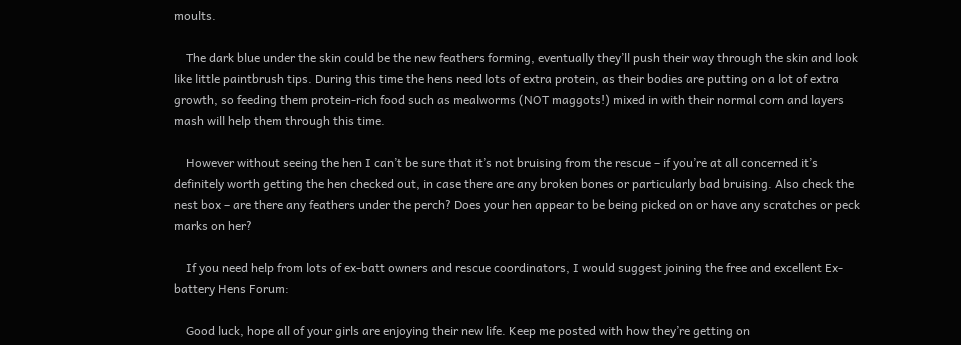moults.

    The dark blue under the skin could be the new feathers forming, eventually they’ll push their way through the skin and look like little paintbrush tips. During this time the hens need lots of extra protein, as their bodies are putting on a lot of extra growth, so feeding them protein-rich food such as mealworms (NOT maggots!) mixed in with their normal corn and layers mash will help them through this time.

    However without seeing the hen I can’t be sure that it’s not bruising from the rescue – if you’re at all concerned it’s definitely worth getting the hen checked out, in case there are any broken bones or particularly bad bruising. Also check the nest box – are there any feathers under the perch? Does your hen appear to be being picked on or have any scratches or peck marks on her?

    If you need help from lots of ex-batt owners and rescue coordinators, I would suggest joining the free and excellent Ex-battery Hens Forum:

    Good luck, hope all of your girls are enjoying their new life. Keep me posted with how they’re getting on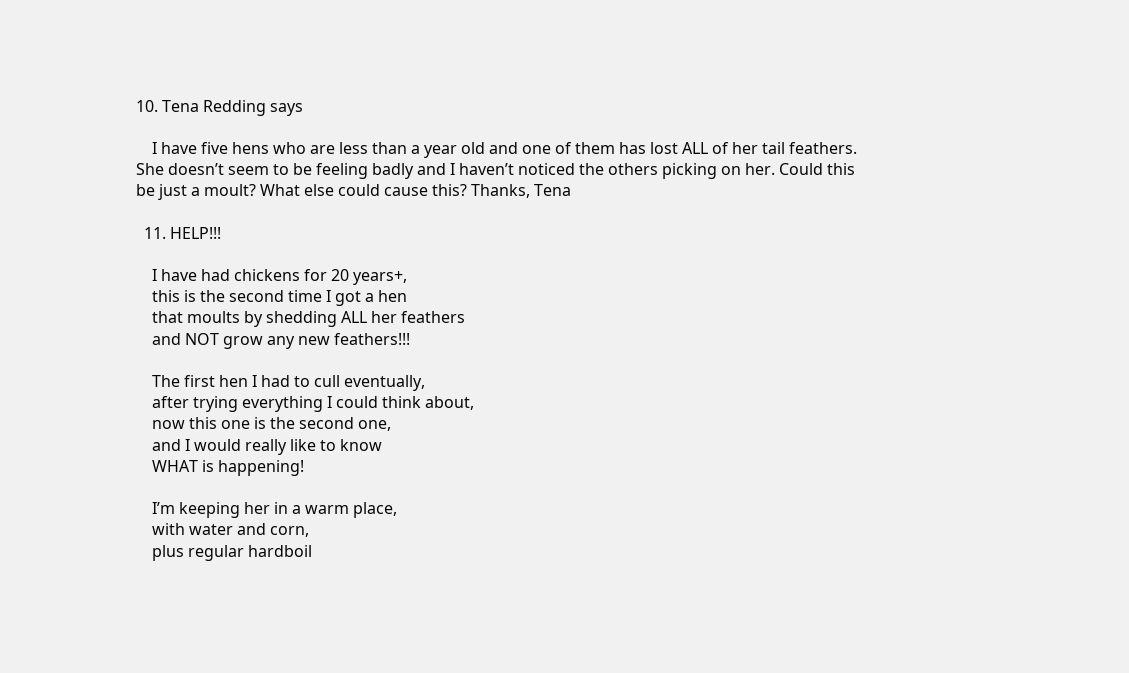10. Tena Redding says

    I have five hens who are less than a year old and one of them has lost ALL of her tail feathers. She doesn’t seem to be feeling badly and I haven’t noticed the others picking on her. Could this be just a moult? What else could cause this? Thanks, Tena

  11. HELP!!!

    I have had chickens for 20 years+,
    this is the second time I got a hen
    that moults by shedding ALL her feathers
    and NOT grow any new feathers!!!

    The first hen I had to cull eventually,
    after trying everything I could think about,
    now this one is the second one,
    and I would really like to know
    WHAT is happening!

    I’m keeping her in a warm place,
    with water and corn,
    plus regular hardboil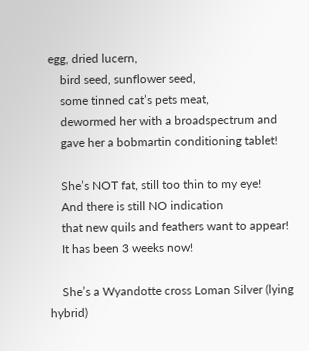egg, dried lucern,
    bird seed, sunflower seed,
    some tinned cat’s pets meat,
    dewormed her with a broadspectrum and
    gave her a bobmartin conditioning tablet!

    She’s NOT fat, still too thin to my eye!
    And there is still NO indication
    that new quils and feathers want to appear!
    It has been 3 weeks now!

    She’s a Wyandotte cross Loman Silver (lying hybrid)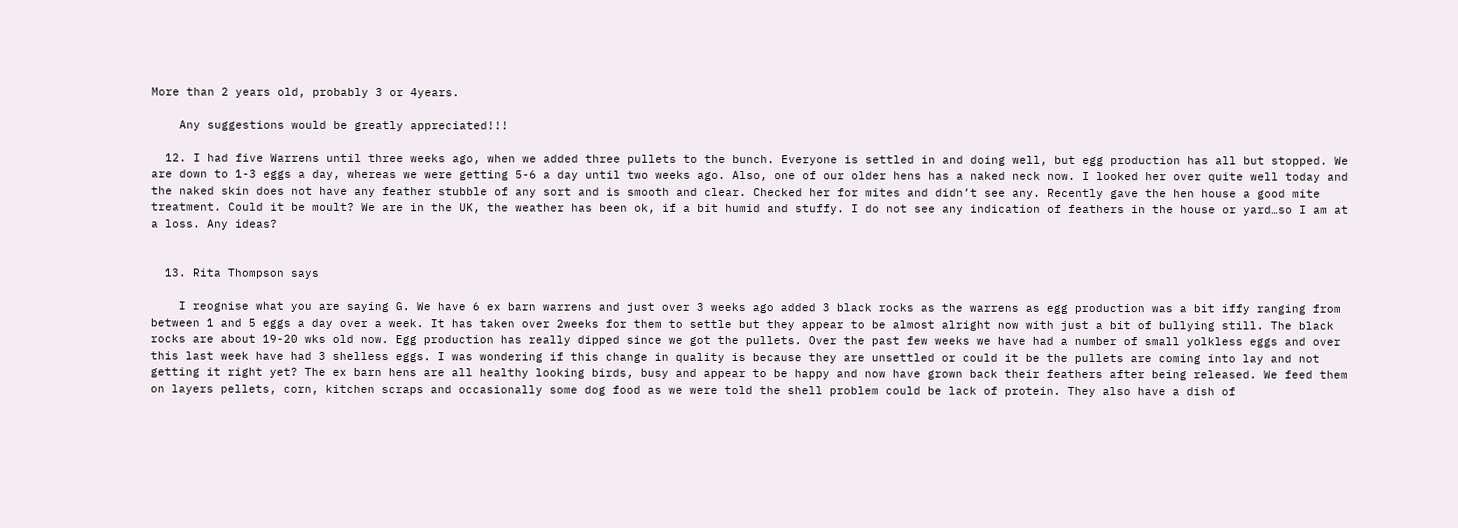More than 2 years old, probably 3 or 4years.

    Any suggestions would be greatly appreciated!!!

  12. I had five Warrens until three weeks ago, when we added three pullets to the bunch. Everyone is settled in and doing well, but egg production has all but stopped. We are down to 1-3 eggs a day, whereas we were getting 5-6 a day until two weeks ago. Also, one of our older hens has a naked neck now. I looked her over quite well today and the naked skin does not have any feather stubble of any sort and is smooth and clear. Checked her for mites and didn’t see any. Recently gave the hen house a good mite treatment. Could it be moult? We are in the UK, the weather has been ok, if a bit humid and stuffy. I do not see any indication of feathers in the house or yard…so I am at a loss. Any ideas?


  13. Rita Thompson says

    I reognise what you are saying G. We have 6 ex barn warrens and just over 3 weeks ago added 3 black rocks as the warrens as egg production was a bit iffy ranging from between 1 and 5 eggs a day over a week. It has taken over 2weeks for them to settle but they appear to be almost alright now with just a bit of bullying still. The black rocks are about 19-20 wks old now. Egg production has really dipped since we got the pullets. Over the past few weeks we have had a number of small yolkless eggs and over this last week have had 3 shelless eggs. I was wondering if this change in quality is because they are unsettled or could it be the pullets are coming into lay and not getting it right yet? The ex barn hens are all healthy looking birds, busy and appear to be happy and now have grown back their feathers after being released. We feed them on layers pellets, corn, kitchen scraps and occasionally some dog food as we were told the shell problem could be lack of protein. They also have a dish of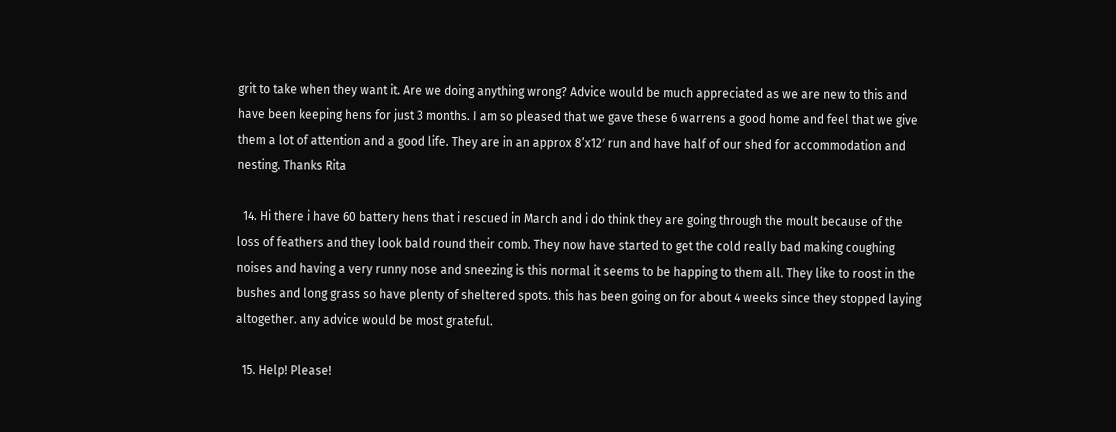grit to take when they want it. Are we doing anything wrong? Advice would be much appreciated as we are new to this and have been keeping hens for just 3 months. I am so pleased that we gave these 6 warrens a good home and feel that we give them a lot of attention and a good life. They are in an approx 8’x12′ run and have half of our shed for accommodation and nesting. Thanks Rita

  14. Hi there i have 60 battery hens that i rescued in March and i do think they are going through the moult because of the loss of feathers and they look bald round their comb. They now have started to get the cold really bad making coughing noises and having a very runny nose and sneezing is this normal it seems to be happing to them all. They like to roost in the bushes and long grass so have plenty of sheltered spots. this has been going on for about 4 weeks since they stopped laying altogether. any advice would be most grateful.

  15. Help! Please!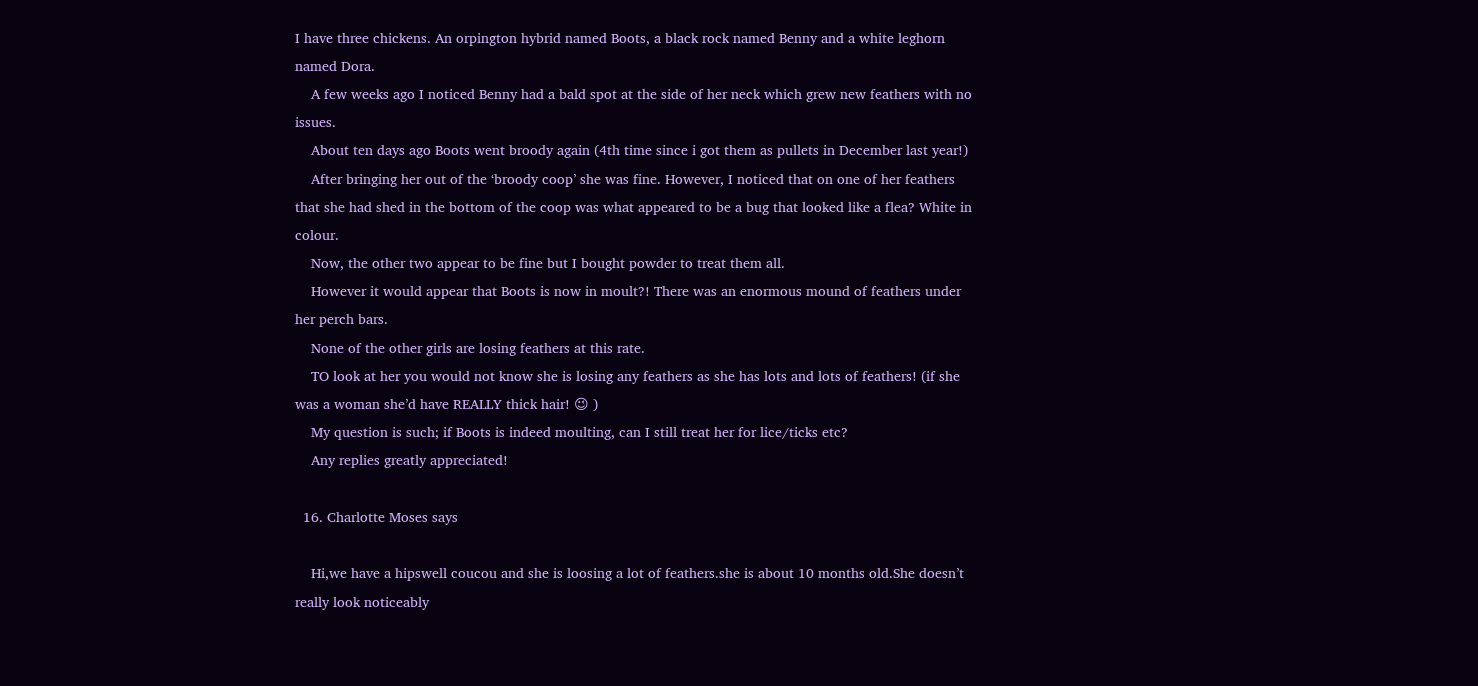I have three chickens. An orpington hybrid named Boots, a black rock named Benny and a white leghorn named Dora.
    A few weeks ago I noticed Benny had a bald spot at the side of her neck which grew new feathers with no issues.
    About ten days ago Boots went broody again (4th time since i got them as pullets in December last year!)
    After bringing her out of the ‘broody coop’ she was fine. However, I noticed that on one of her feathers that she had shed in the bottom of the coop was what appeared to be a bug that looked like a flea? White in colour.
    Now, the other two appear to be fine but I bought powder to treat them all.
    However it would appear that Boots is now in moult?! There was an enormous mound of feathers under her perch bars.
    None of the other girls are losing feathers at this rate.
    TO look at her you would not know she is losing any feathers as she has lots and lots of feathers! (if she was a woman she’d have REALLY thick hair! 😉 )
    My question is such; if Boots is indeed moulting, can I still treat her for lice/ticks etc?
    Any replies greatly appreciated!

  16. Charlotte Moses says

    Hi,we have a hipswell coucou and she is loosing a lot of feathers.she is about 10 months old.She doesn’t really look noticeably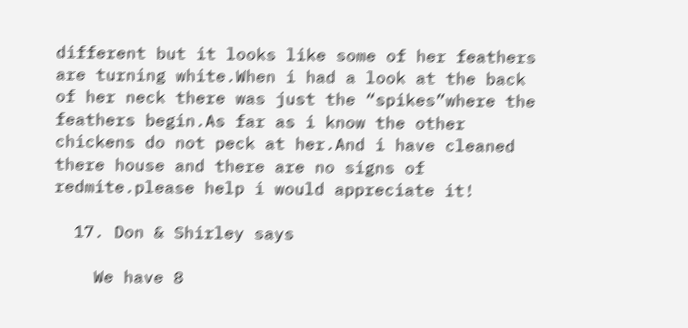different but it looks like some of her feathers are turning white.When i had a look at the back of her neck there was just the “spikes”where the feathers begin.As far as i know the other chickens do not peck at her.And i have cleaned there house and there are no signs of redmite.please help i would appreciate it!

  17. Don & Shirley says

    We have 8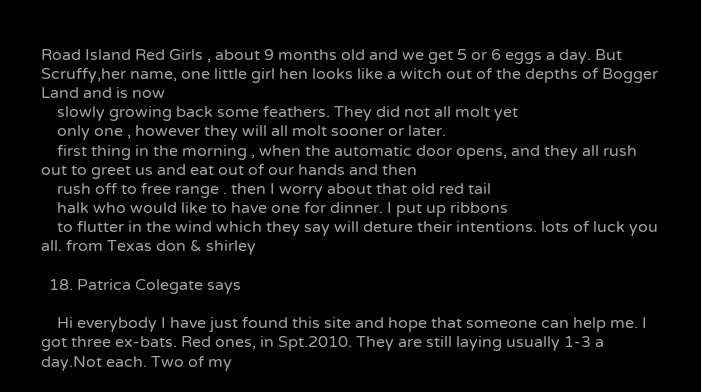Road Island Red Girls , about 9 months old and we get 5 or 6 eggs a day. But Scruffy,her name, one little girl hen looks like a witch out of the depths of Bogger Land and is now
    slowly growing back some feathers. They did not all molt yet
    only one , however they will all molt sooner or later.
    first thing in the morning , when the automatic door opens, and they all rush out to greet us and eat out of our hands and then
    rush off to free range . then I worry about that old red tail
    halk who would like to have one for dinner. I put up ribbons
    to flutter in the wind which they say will deture their intentions. lots of luck you all. from Texas don & shirley

  18. Patrica Colegate says

    Hi everybody I have just found this site and hope that someone can help me. I got three ex-bats. Red ones, in Spt.2010. They are still laying usually 1-3 a day.Not each. Two of my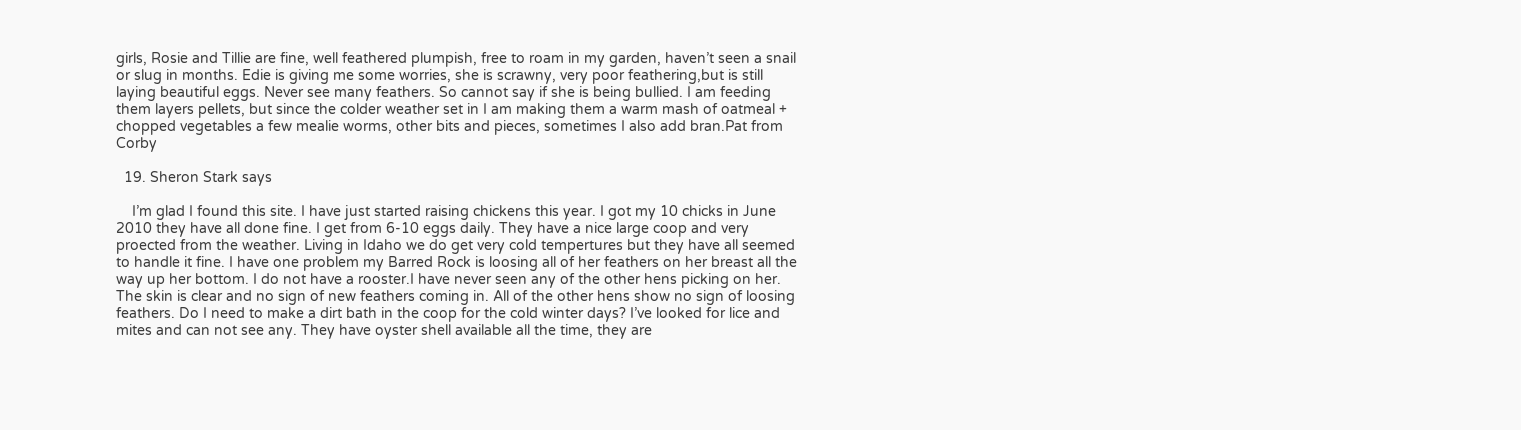girls, Rosie and Tillie are fine, well feathered plumpish, free to roam in my garden, haven’t seen a snail or slug in months. Edie is giving me some worries, she is scrawny, very poor feathering,but is still laying beautiful eggs. Never see many feathers. So cannot say if she is being bullied. I am feeding them layers pellets, but since the colder weather set in I am making them a warm mash of oatmeal + chopped vegetables a few mealie worms, other bits and pieces, sometimes I also add bran.Pat from Corby

  19. Sheron Stark says

    I’m glad I found this site. I have just started raising chickens this year. I got my 10 chicks in June 2010 they have all done fine. I get from 6-10 eggs daily. They have a nice large coop and very proected from the weather. Living in Idaho we do get very cold tempertures but they have all seemed to handle it fine. I have one problem my Barred Rock is loosing all of her feathers on her breast all the way up her bottom. I do not have a rooster.I have never seen any of the other hens picking on her. The skin is clear and no sign of new feathers coming in. All of the other hens show no sign of loosing feathers. Do I need to make a dirt bath in the coop for the cold winter days? I’ve looked for lice and mites and can not see any. They have oyster shell available all the time, they are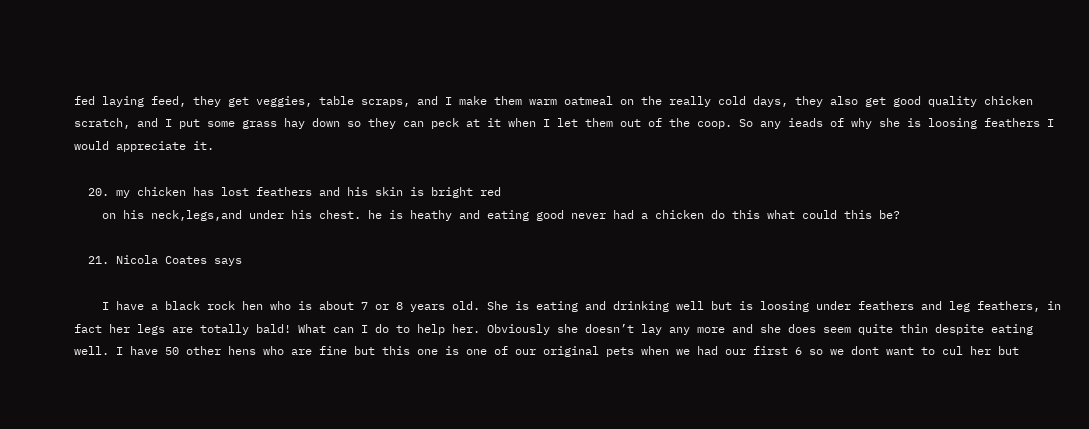fed laying feed, they get veggies, table scraps, and I make them warm oatmeal on the really cold days, they also get good quality chicken scratch, and I put some grass hay down so they can peck at it when I let them out of the coop. So any ieads of why she is loosing feathers I would appreciate it.

  20. my chicken has lost feathers and his skin is bright red
    on his neck,legs,and under his chest. he is heathy and eating good never had a chicken do this what could this be?

  21. Nicola Coates says

    I have a black rock hen who is about 7 or 8 years old. She is eating and drinking well but is loosing under feathers and leg feathers, in fact her legs are totally bald! What can I do to help her. Obviously she doesn’t lay any more and she does seem quite thin despite eating well. I have 50 other hens who are fine but this one is one of our original pets when we had our first 6 so we dont want to cul her but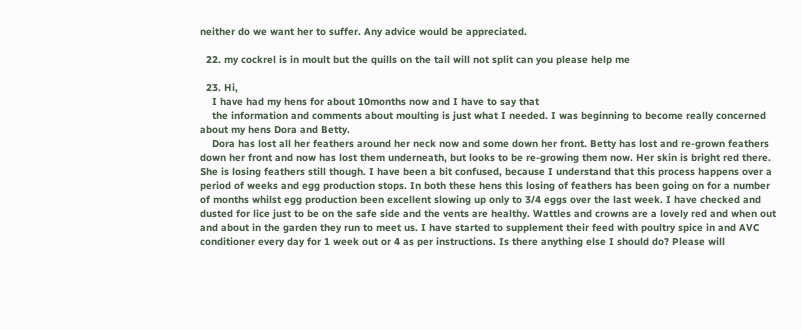neither do we want her to suffer. Any advice would be appreciated.

  22. my cockrel is in moult but the quills on the tail will not split can you please help me

  23. Hi,
    I have had my hens for about 10months now and I have to say that
    the information and comments about moulting is just what I needed. I was beginning to become really concerned about my hens Dora and Betty.
    Dora has lost all her feathers around her neck now and some down her front. Betty has lost and re-grown feathers down her front and now has lost them underneath, but looks to be re-growing them now. Her skin is bright red there. She is losing feathers still though. I have been a bit confused, because I understand that this process happens over a period of weeks and egg production stops. In both these hens this losing of feathers has been going on for a number of months whilst egg production been excellent slowing up only to 3/4 eggs over the last week. I have checked and dusted for lice just to be on the safe side and the vents are healthy. Wattles and crowns are a lovely red and when out and about in the garden they run to meet us. I have started to supplement their feed with poultry spice in and AVC conditioner every day for 1 week out or 4 as per instructions. Is there anything else I should do? Please will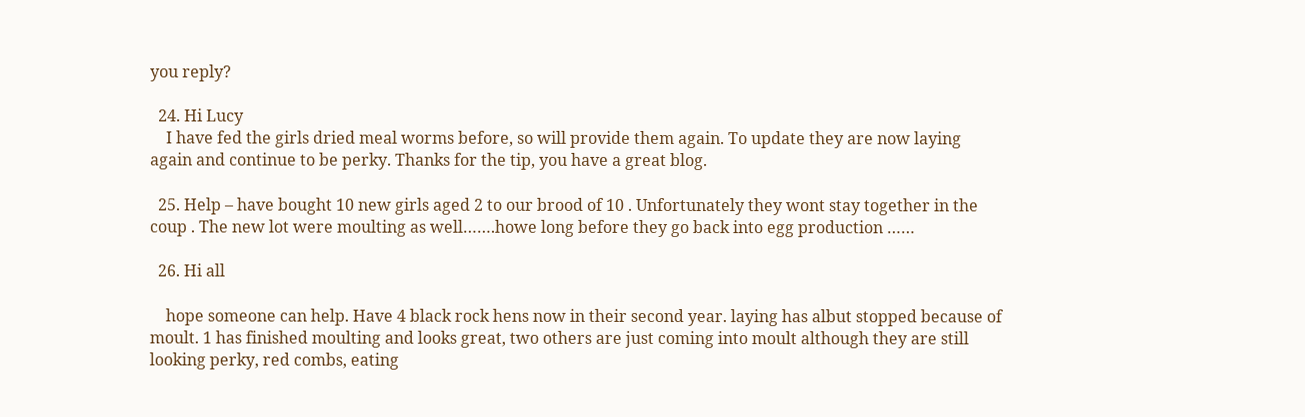you reply?

  24. Hi Lucy
    I have fed the girls dried meal worms before, so will provide them again. To update they are now laying again and continue to be perky. Thanks for the tip, you have a great blog.

  25. Help – have bought 10 new girls aged 2 to our brood of 10 . Unfortunately they wont stay together in the coup . The new lot were moulting as well…….howe long before they go back into egg production ……

  26. Hi all

    hope someone can help. Have 4 black rock hens now in their second year. laying has albut stopped because of moult. 1 has finished moulting and looks great, two others are just coming into moult although they are still looking perky, red combs, eating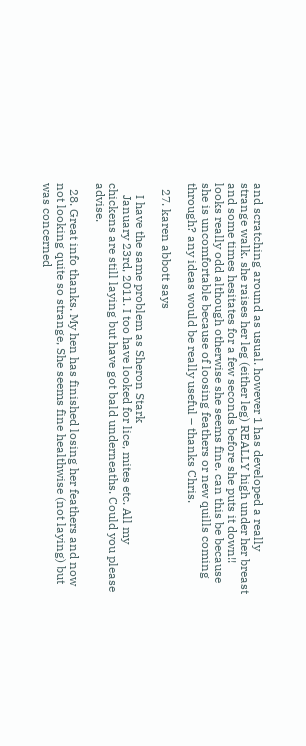and scratching around as usual. however 1 has developed a really strange walk. she raises her leg (either leg) REALLY high under her breast and some times hesitates for a few seconds before she puts it down!! looks really odd although otherwise she seems fine. can this be because she is uncomfortable because of loosing feathers or new quills coming through? any ideas would be really useful – thanks Chris.

  27. karen abbott says

    I have the same problem as Sheron Stark
    January 23rd, 2011. I too have looked for lice, mites etc. All my chickens are still laying but have got bald underneaths. Could you please advise.

  28. Great info thanks. My hen has finished losing her feathers and now not looking quite so strange, She seems fine healthwise (not laying) but was concerned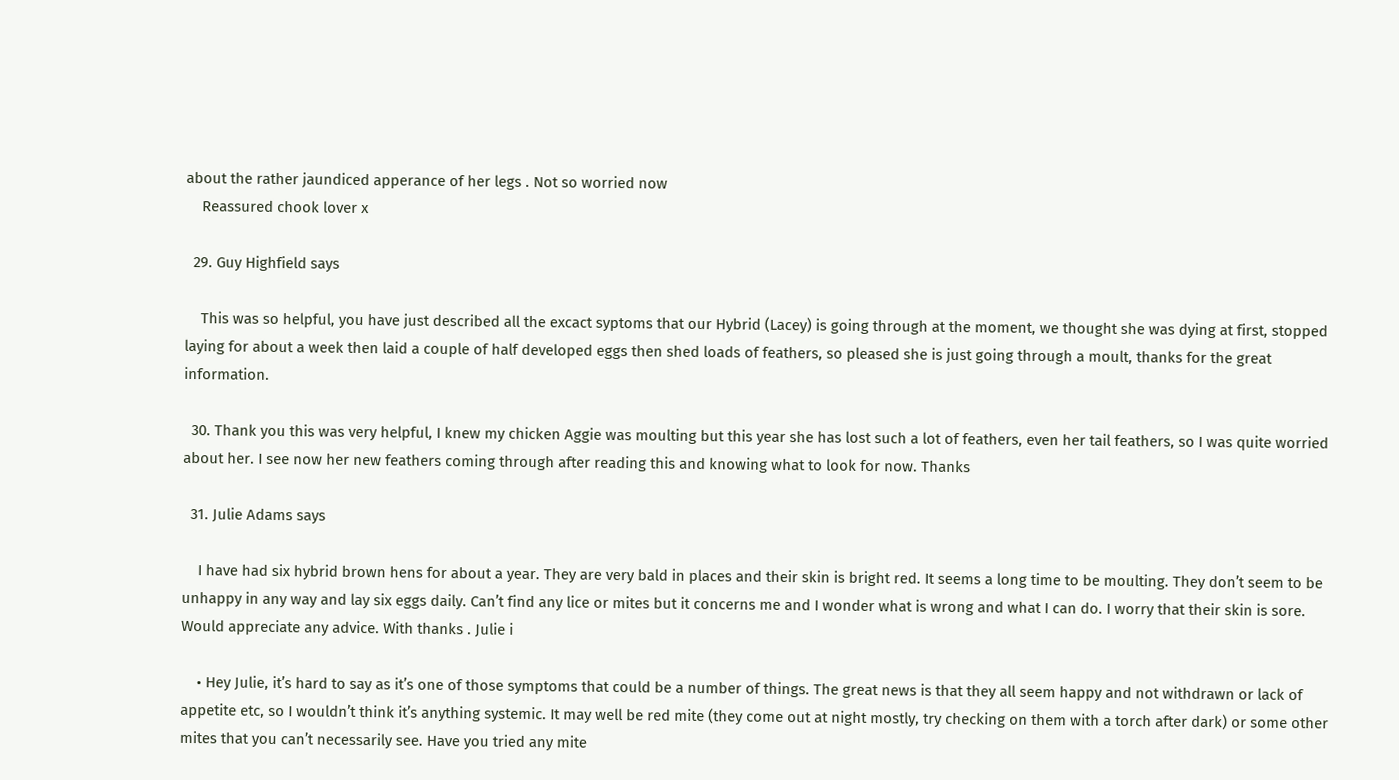about the rather jaundiced apperance of her legs . Not so worried now
    Reassured chook lover x

  29. Guy Highfield says

    This was so helpful, you have just described all the excact syptoms that our Hybrid (Lacey) is going through at the moment, we thought she was dying at first, stopped laying for about a week then laid a couple of half developed eggs then shed loads of feathers, so pleased she is just going through a moult, thanks for the great information.

  30. Thank you this was very helpful, I knew my chicken Aggie was moulting but this year she has lost such a lot of feathers, even her tail feathers, so I was quite worried about her. I see now her new feathers coming through after reading this and knowing what to look for now. Thanks

  31. Julie Adams says

    I have had six hybrid brown hens for about a year. They are very bald in places and their skin is bright red. It seems a long time to be moulting. They don’t seem to be unhappy in any way and lay six eggs daily. Can’t find any lice or mites but it concerns me and I wonder what is wrong and what I can do. I worry that their skin is sore. Would appreciate any advice. With thanks . Julie i

    • Hey Julie, it’s hard to say as it’s one of those symptoms that could be a number of things. The great news is that they all seem happy and not withdrawn or lack of appetite etc, so I wouldn’t think it’s anything systemic. It may well be red mite (they come out at night mostly, try checking on them with a torch after dark) or some other mites that you can’t necessarily see. Have you tried any mite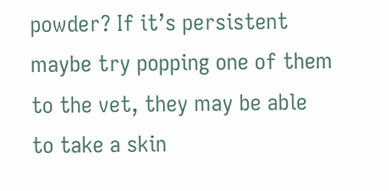powder? If it’s persistent maybe try popping one of them to the vet, they may be able to take a skin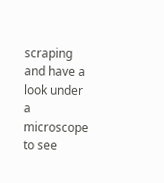scraping and have a look under a microscope to see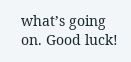what’s going on. Good luck!